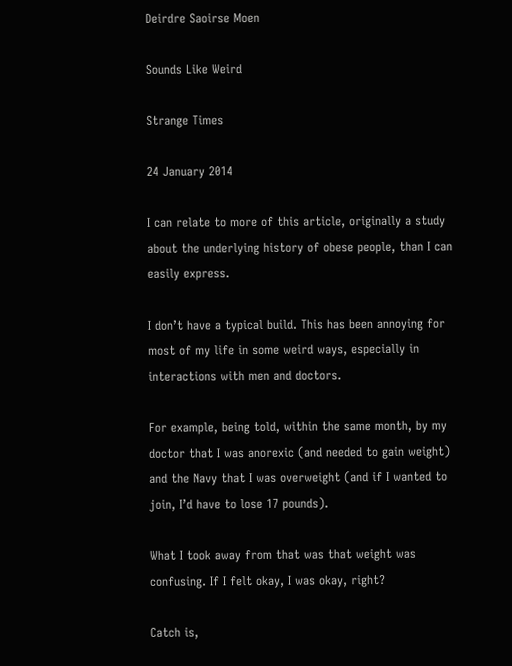Deirdre Saoirse Moen

Sounds Like Weird

Strange Times

24 January 2014

I can relate to more of this article, originally a study about the underlying history of obese people, than I can easily express.

I don’t have a typical build. This has been annoying for most of my life in some weird ways, especially in interactions with men and doctors.

For example, being told, within the same month, by my doctor that I was anorexic (and needed to gain weight) and the Navy that I was overweight (and if I wanted to join, I’d have to lose 17 pounds).

What I took away from that was that weight was confusing. If I felt okay, I was okay, right?

Catch is,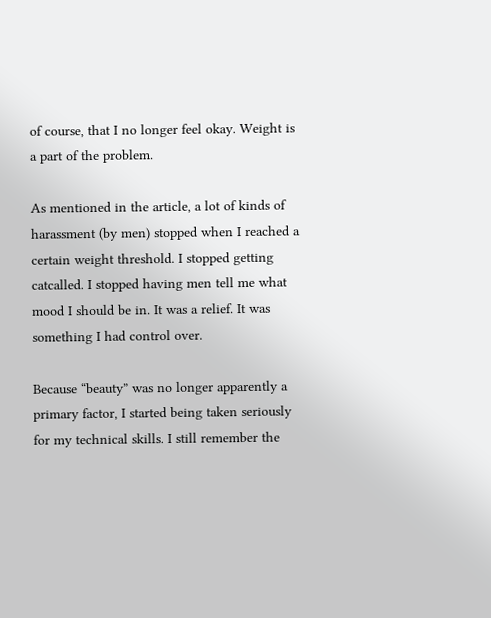of course, that I no longer feel okay. Weight is a part of the problem.

As mentioned in the article, a lot of kinds of harassment (by men) stopped when I reached a certain weight threshold. I stopped getting catcalled. I stopped having men tell me what mood I should be in. It was a relief. It was something I had control over.

Because “beauty” was no longer apparently a primary factor, I started being taken seriously for my technical skills. I still remember the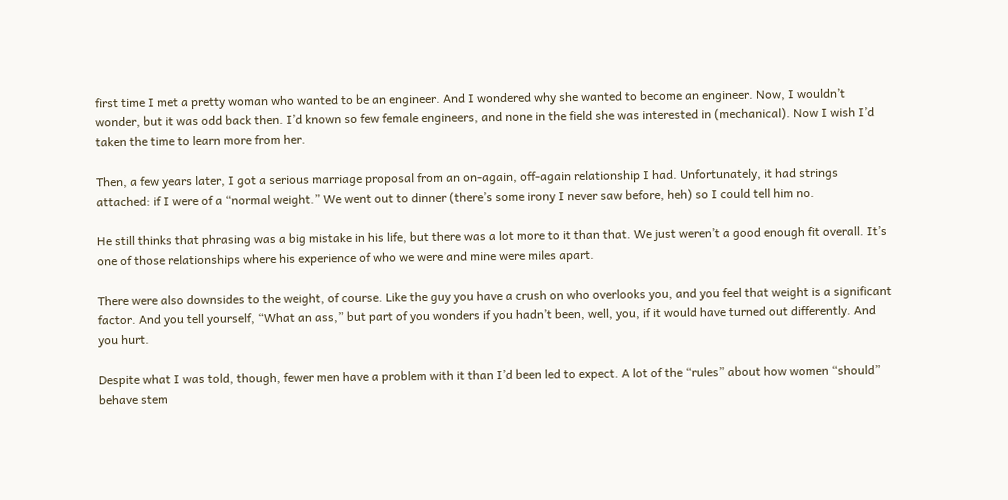first time I met a pretty woman who wanted to be an engineer. And I wondered why she wanted to become an engineer. Now, I wouldn’t wonder, but it was odd back then. I’d known so few female engineers, and none in the field she was interested in (mechanical). Now I wish I’d taken the time to learn more from her.

Then, a few years later, I got a serious marriage proposal from an on-again, off-again relationship I had. Unfortunately, it had strings attached: if I were of a “normal weight.” We went out to dinner (there’s some irony I never saw before, heh) so I could tell him no.

He still thinks that phrasing was a big mistake in his life, but there was a lot more to it than that. We just weren’t a good enough fit overall. It’s one of those relationships where his experience of who we were and mine were miles apart.

There were also downsides to the weight, of course. Like the guy you have a crush on who overlooks you, and you feel that weight is a significant factor. And you tell yourself, “What an ass,” but part of you wonders if you hadn’t been, well, you, if it would have turned out differently. And you hurt.

Despite what I was told, though, fewer men have a problem with it than I’d been led to expect. A lot of the “rules” about how women “should” behave stem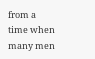from a time when many men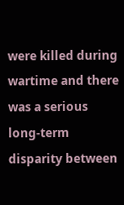were killed during wartime and there was a serious long-term disparity between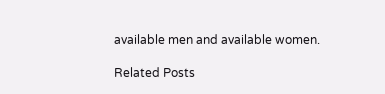available men and available women.

Related Posts